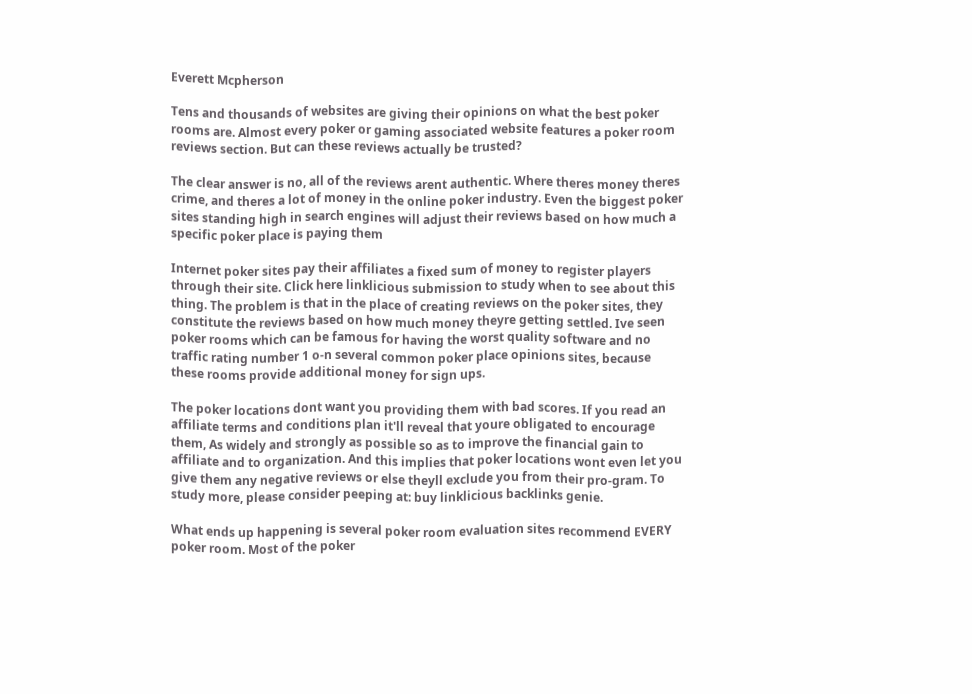Everett Mcpherson

Tens and thousands of websites are giving their opinions on what the best poker rooms are. Almost every poker or gaming associated website features a poker room reviews section. But can these reviews actually be trusted?

The clear answer is no, all of the reviews arent authentic. Where theres money theres crime, and theres a lot of money in the online poker industry. Even the biggest poker sites standing high in search engines will adjust their reviews based on how much a specific poker place is paying them

Internet poker sites pay their affiliates a fixed sum of money to register players through their site. Click here linklicious submission to study when to see about this thing. The problem is that in the place of creating reviews on the poker sites, they constitute the reviews based on how much money theyre getting settled. Ive seen poker rooms which can be famous for having the worst quality software and no traffic rating number 1 o-n several common poker place opinions sites, because these rooms provide additional money for sign ups.

The poker locations dont want you providing them with bad scores. If you read an affiliate terms and conditions plan it'll reveal that youre obligated to encourage them, As widely and strongly as possible so as to improve the financial gain to affiliate and to organization. And this implies that poker locations wont even let you give them any negative reviews or else theyll exclude you from their pro-gram. To study more, please consider peeping at: buy linklicious backlinks genie.

What ends up happening is several poker room evaluation sites recommend EVERY poker room. Most of the poker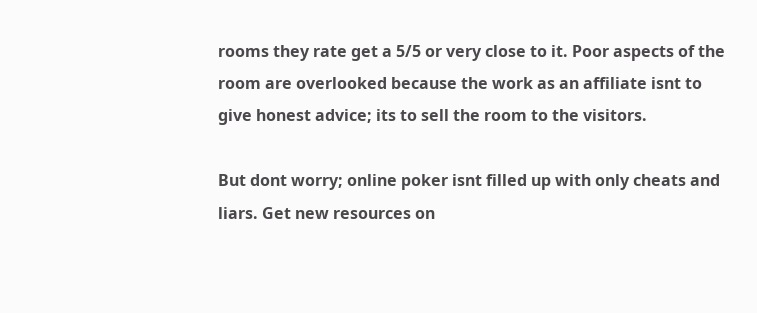rooms they rate get a 5/5 or very close to it. Poor aspects of the room are overlooked because the work as an affiliate isnt to give honest advice; its to sell the room to the visitors.

But dont worry; online poker isnt filled up with only cheats and liars. Get new resources on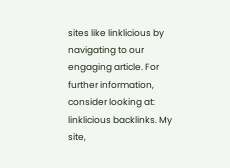sites like linklicious by navigating to our engaging article. For further information, consider looking at: linklicious backlinks. My site,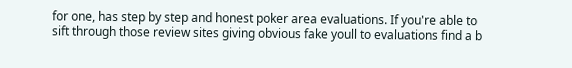for one, has step by step and honest poker area evaluations. If you're able to sift through those review sites giving obvious fake youll to evaluations find a b